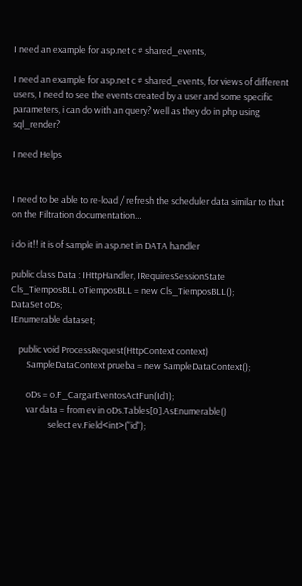I need an example for asp.net c # shared_events,

I need an example for asp.net c # shared_events, for views of different users, I need to see the events created by a user and some specific parameters, i can do with an query? well as they do in php using sql_render?

I need Helps


I need to be able to re-load / refresh the scheduler data similar to that on the Filtration documentation…

i do it!! it is of sample in asp.net in DATA handler

public class Data : IHttpHandler, IRequiresSessionState
Cls_TiemposBLL oTiemposBLL = new Cls_TiemposBLL();
DataSet oDs;
IEnumerable dataset;

    public void ProcessRequest(HttpContext context)
        SampleDataContext prueba = new SampleDataContext();

        oDs = o.F_CargarEventosActFun(Id1);
        var data = from ev in oDs.Tables[0].AsEnumerable()
                   select ev.Field<int>("id");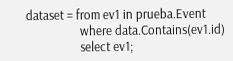dataset = from ev1 in prueba.Event
                  where data.Contains(ev1.id)
                  select ev1;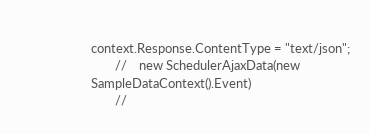context.Response.ContentType = "text/json";
        //    new SchedulerAjaxData(new SampleDataContext().Event)
        //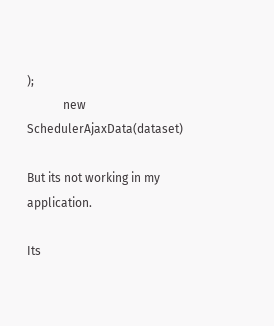);
            new SchedulerAjaxData(dataset)

But its not working in my application.

Its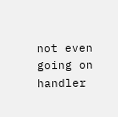not even going on handler